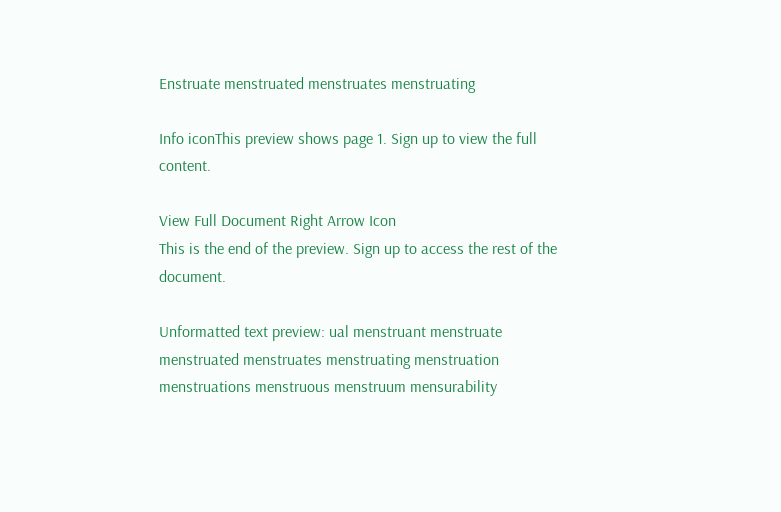Enstruate menstruated menstruates menstruating

Info iconThis preview shows page 1. Sign up to view the full content.

View Full Document Right Arrow Icon
This is the end of the preview. Sign up to access the rest of the document.

Unformatted text preview: ual menstruant menstruate menstruated menstruates menstruating menstruation menstruations menstruous menstruum mensurability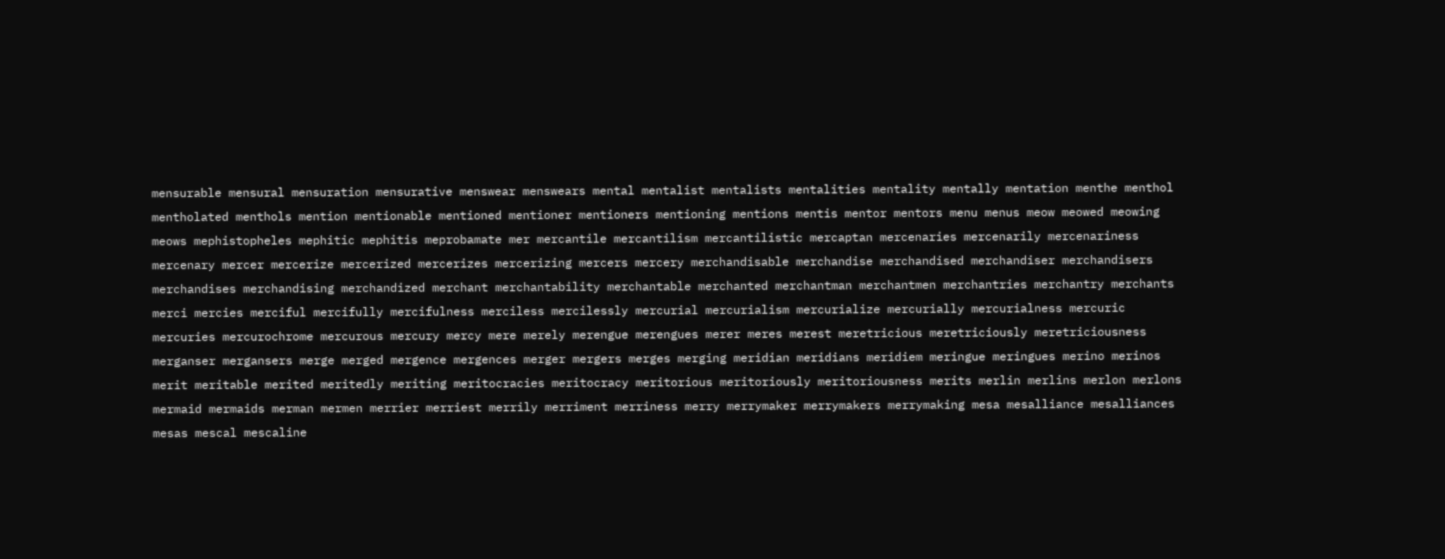mensurable mensural mensuration mensurative menswear menswears mental mentalist mentalists mentalities mentality mentally mentation menthe menthol mentholated menthols mention mentionable mentioned mentioner mentioners mentioning mentions mentis mentor mentors menu menus meow meowed meowing meows mephistopheles mephitic mephitis meprobamate mer mercantile mercantilism mercantilistic mercaptan mercenaries mercenarily mercenariness mercenary mercer mercerize mercerized mercerizes mercerizing mercers mercery merchandisable merchandise merchandised merchandiser merchandisers merchandises merchandising merchandized merchant merchantability merchantable merchanted merchantman merchantmen merchantries merchantry merchants merci mercies merciful mercifully mercifulness merciless mercilessly mercurial mercurialism mercurialize mercurially mercurialness mercuric mercuries mercurochrome mercurous mercury mercy mere merely merengue merengues merer meres merest meretricious meretriciously meretriciousness merganser mergansers merge merged mergence mergences merger mergers merges merging meridian meridians meridiem meringue meringues merino merinos merit meritable merited meritedly meriting meritocracies meritocracy meritorious meritoriously meritoriousness merits merlin merlins merlon merlons mermaid mermaids merman mermen merrier merriest merrily merriment merriness merry merrymaker merrymakers merrymaking mesa mesalliance mesalliances mesas mescal mescaline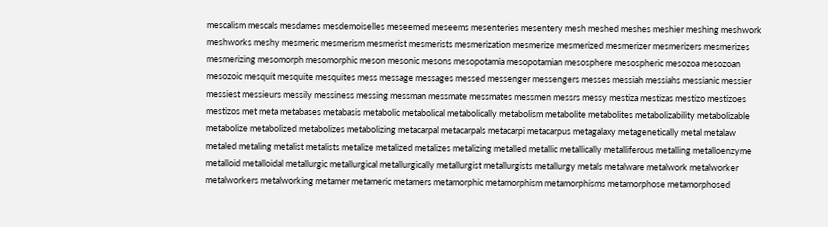mescalism mescals mesdames mesdemoiselles meseemed meseems mesenteries mesentery mesh meshed meshes meshier meshing meshwork meshworks meshy mesmeric mesmerism mesmerist mesmerists mesmerization mesmerize mesmerized mesmerizer mesmerizers mesmerizes mesmerizing mesomorph mesomorphic meson mesonic mesons mesopotamia mesopotamian mesosphere mesospheric mesozoa mesozoan mesozoic mesquit mesquite mesquites mess message messages messed messenger messengers messes messiah messiahs messianic messier messiest messieurs messily messiness messing messman messmate messmates messmen messrs messy mestiza mestizas mestizo mestizoes mestizos met meta metabases metabasis metabolic metabolical metabolically metabolism metabolite metabolites metabolizability metabolizable metabolize metabolized metabolizes metabolizing metacarpal metacarpals metacarpi metacarpus metagalaxy metagenetically metal metalaw metaled metaling metalist metalists metalize metalized metalizes metalizing metalled metallic metallically metalliferous metalling metalloenzyme metalloid metalloidal metallurgic metallurgical metallurgically metallurgist metallurgists metallurgy metals metalware metalwork metalworker metalworkers metalworking metamer metameric metamers metamorphic metamorphism metamorphisms metamorphose metamorphosed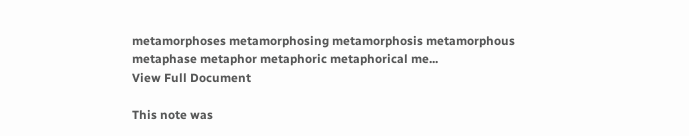metamorphoses metamorphosing metamorphosis metamorphous metaphase metaphor metaphoric metaphorical me...
View Full Document

This note was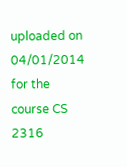uploaded on 04/01/2014 for the course CS 2316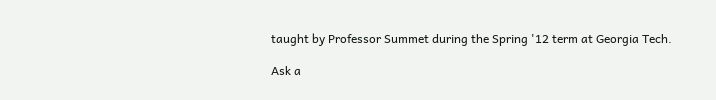taught by Professor Summet during the Spring '12 term at Georgia Tech.

Ask a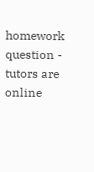homework question - tutors are online